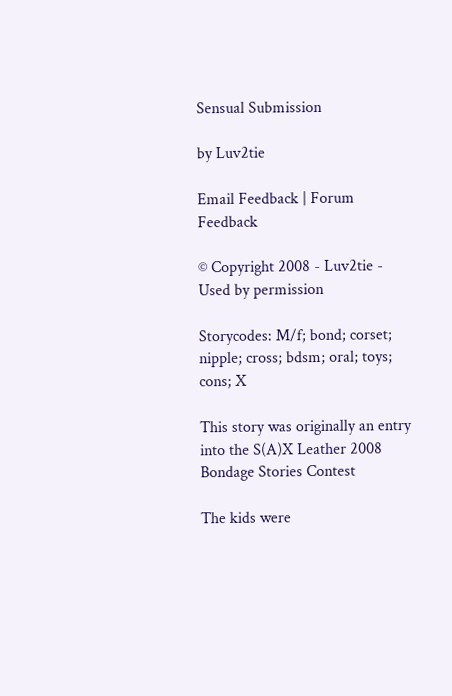Sensual Submission

by Luv2tie

Email Feedback | Forum Feedback

© Copyright 2008 - Luv2tie - Used by permission

Storycodes: M/f; bond; corset; nipple; cross; bdsm; oral; toys; cons; X

This story was originally an entry into the S(A)X Leather 2008 Bondage Stories Contest

The kids were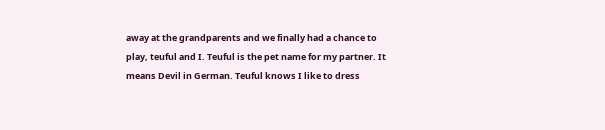away at the grandparents and we finally had a chance to play, teuful and I. Teuful is the pet name for my partner. It means Devil in German. Teuful knows I like to dress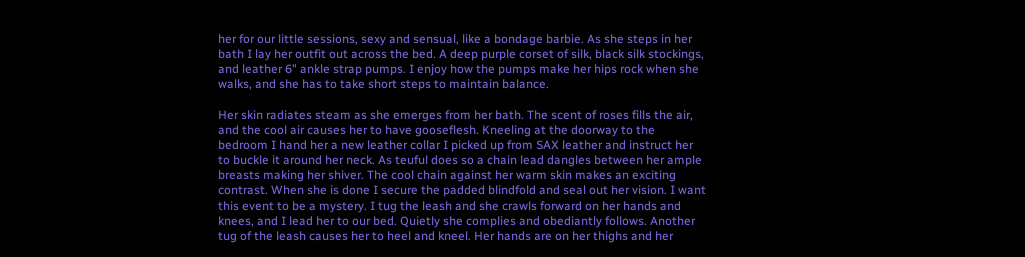her for our little sessions, sexy and sensual, like a bondage barbie. As she steps in her bath I lay her outfit out across the bed. A deep purple corset of silk, black silk stockings, and leather 6" ankle strap pumps. I enjoy how the pumps make her hips rock when she walks, and she has to take short steps to maintain balance.

Her skin radiates steam as she emerges from her bath. The scent of roses fills the air, and the cool air causes her to have gooseflesh. Kneeling at the doorway to the bedroom I hand her a new leather collar I picked up from SAX leather and instruct her to buckle it around her neck. As teuful does so a chain lead dangles between her ample breasts making her shiver. The cool chain against her warm skin makes an exciting contrast. When she is done I secure the padded blindfold and seal out her vision. I want this event to be a mystery. I tug the leash and she crawls forward on her hands and knees, and I lead her to our bed. Quietly she complies and obediantly follows. Another tug of the leash causes her to heel and kneel. Her hands are on her thighs and her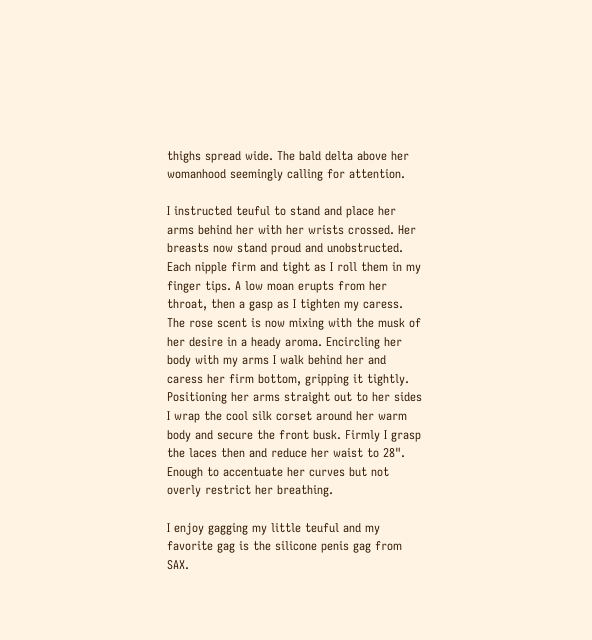thighs spread wide. The bald delta above her womanhood seemingly calling for attention.

I instructed teuful to stand and place her arms behind her with her wrists crossed. Her breasts now stand proud and unobstructed. Each nipple firm and tight as I roll them in my finger tips. A low moan erupts from her throat, then a gasp as I tighten my caress. The rose scent is now mixing with the musk of her desire in a heady aroma. Encircling her body with my arms I walk behind her and caress her firm bottom, gripping it tightly. Positioning her arms straight out to her sides I wrap the cool silk corset around her warm body and secure the front busk. Firmly I grasp the laces then and reduce her waist to 28". Enough to accentuate her curves but not overly restrict her breathing.

I enjoy gagging my little teuful and my favorite gag is the silicone penis gag from SAX.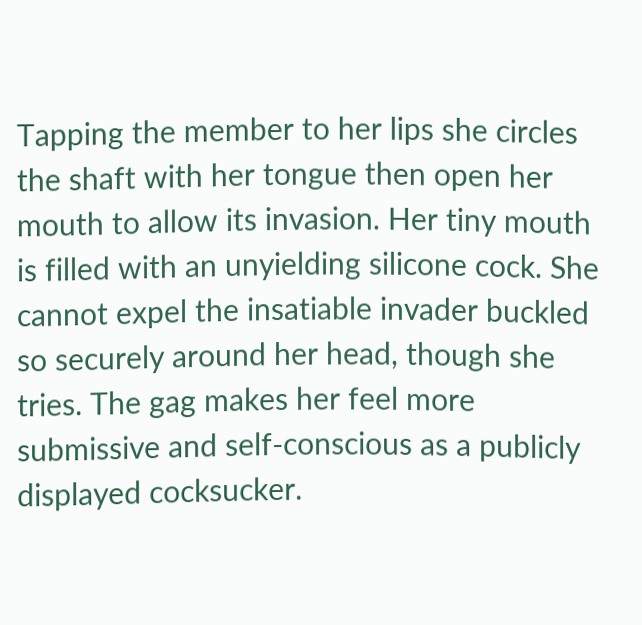Tapping the member to her lips she circles the shaft with her tongue then open her mouth to allow its invasion. Her tiny mouth is filled with an unyielding silicone cock. She cannot expel the insatiable invader buckled so securely around her head, though she tries. The gag makes her feel more submissive and self-conscious as a publicly displayed cocksucker.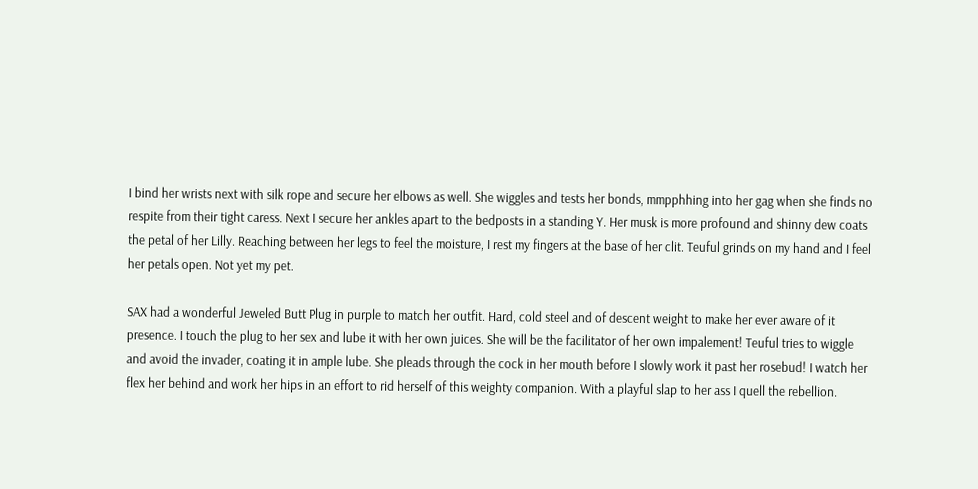I bind her wrists next with silk rope and secure her elbows as well. She wiggles and tests her bonds, mmpphhing into her gag when she finds no respite from their tight caress. Next I secure her ankles apart to the bedposts in a standing Y. Her musk is more profound and shinny dew coats the petal of her Lilly. Reaching between her legs to feel the moisture, I rest my fingers at the base of her clit. Teuful grinds on my hand and I feel her petals open. Not yet my pet.

SAX had a wonderful Jeweled Butt Plug in purple to match her outfit. Hard, cold steel and of descent weight to make her ever aware of it presence. I touch the plug to her sex and lube it with her own juices. She will be the facilitator of her own impalement! Teuful tries to wiggle and avoid the invader, coating it in ample lube. She pleads through the cock in her mouth before I slowly work it past her rosebud! I watch her flex her behind and work her hips in an effort to rid herself of this weighty companion. With a playful slap to her ass I quell the rebellion.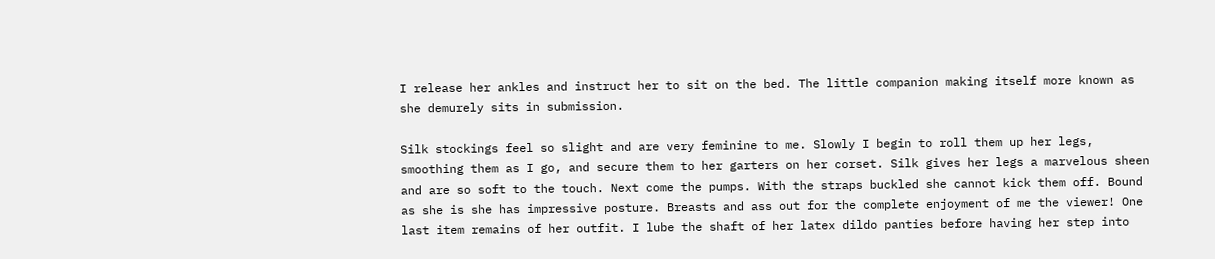I release her ankles and instruct her to sit on the bed. The little companion making itself more known as she demurely sits in submission.

Silk stockings feel so slight and are very feminine to me. Slowly I begin to roll them up her legs, smoothing them as I go, and secure them to her garters on her corset. Silk gives her legs a marvelous sheen and are so soft to the touch. Next come the pumps. With the straps buckled she cannot kick them off. Bound as she is she has impressive posture. Breasts and ass out for the complete enjoyment of me the viewer! One last item remains of her outfit. I lube the shaft of her latex dildo panties before having her step into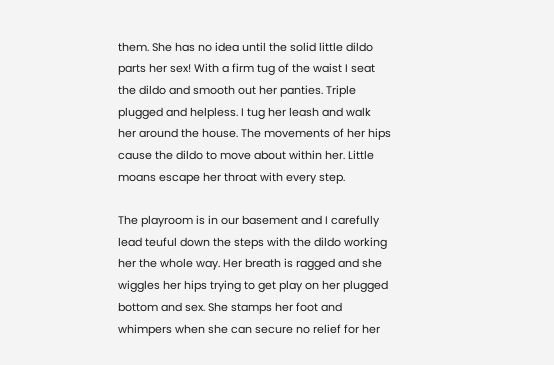them. She has no idea until the solid little dildo parts her sex! With a firm tug of the waist I seat the dildo and smooth out her panties. Triple plugged and helpless. I tug her leash and walk her around the house. The movements of her hips cause the dildo to move about within her. Little moans escape her throat with every step.

The playroom is in our basement and I carefully lead teuful down the steps with the dildo working her the whole way. Her breath is ragged and she wiggles her hips trying to get play on her plugged bottom and sex. She stamps her foot and whimpers when she can secure no relief for her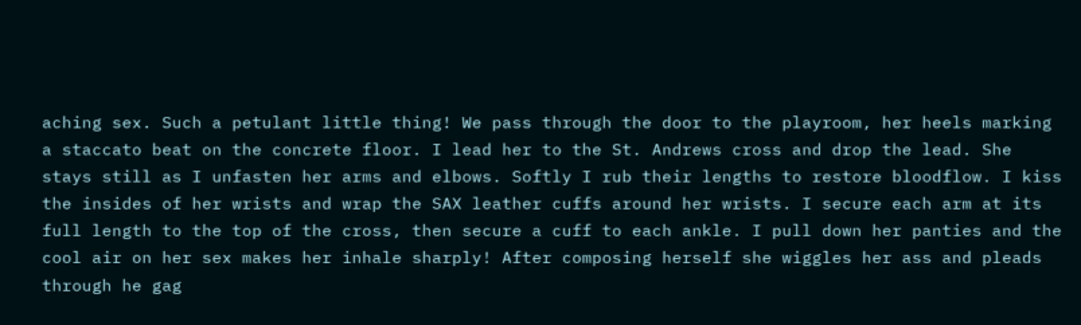aching sex. Such a petulant little thing! We pass through the door to the playroom, her heels marking a staccato beat on the concrete floor. I lead her to the St. Andrews cross and drop the lead. She stays still as I unfasten her arms and elbows. Softly I rub their lengths to restore bloodflow. I kiss the insides of her wrists and wrap the SAX leather cuffs around her wrists. I secure each arm at its full length to the top of the cross, then secure a cuff to each ankle. I pull down her panties and the cool air on her sex makes her inhale sharply! After composing herself she wiggles her ass and pleads through he gag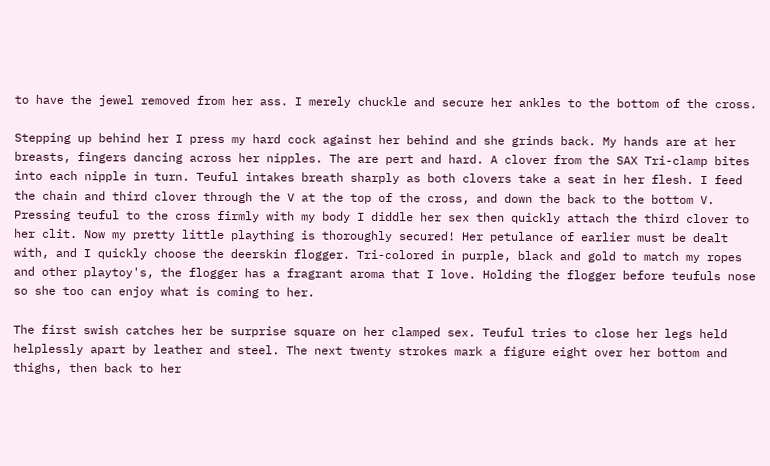to have the jewel removed from her ass. I merely chuckle and secure her ankles to the bottom of the cross.

Stepping up behind her I press my hard cock against her behind and she grinds back. My hands are at her breasts, fingers dancing across her nipples. The are pert and hard. A clover from the SAX Tri-clamp bites into each nipple in turn. Teuful intakes breath sharply as both clovers take a seat in her flesh. I feed the chain and third clover through the V at the top of the cross, and down the back to the bottom V. Pressing teuful to the cross firmly with my body I diddle her sex then quickly attach the third clover to her clit. Now my pretty little plaything is thoroughly secured! Her petulance of earlier must be dealt with, and I quickly choose the deerskin flogger. Tri-colored in purple, black and gold to match my ropes and other playtoy's, the flogger has a fragrant aroma that I love. Holding the flogger before teufuls nose so she too can enjoy what is coming to her.

The first swish catches her be surprise square on her clamped sex. Teuful tries to close her legs held helplessly apart by leather and steel. The next twenty strokes mark a figure eight over her bottom and thighs, then back to her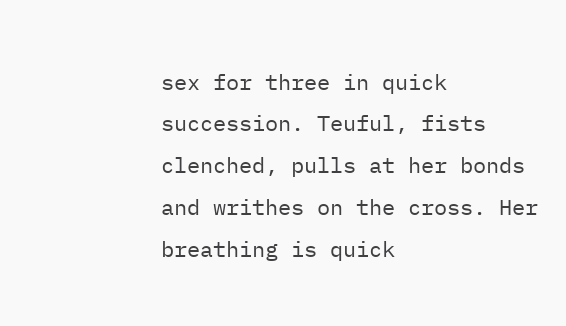sex for three in quick succession. Teuful, fists clenched, pulls at her bonds and writhes on the cross. Her breathing is quick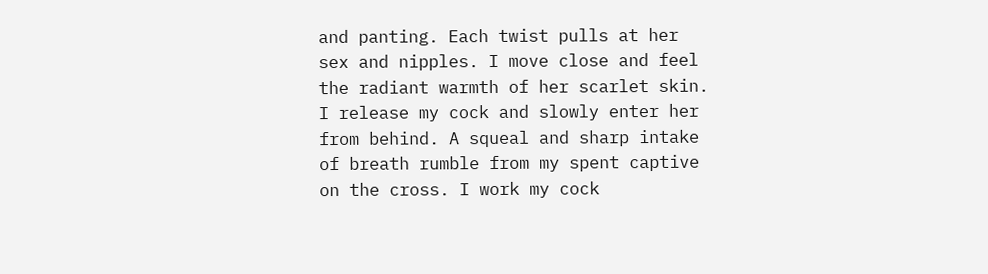and panting. Each twist pulls at her sex and nipples. I move close and feel the radiant warmth of her scarlet skin. I release my cock and slowly enter her from behind. A squeal and sharp intake of breath rumble from my spent captive on the cross. I work my cock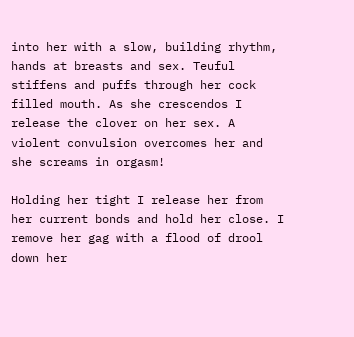into her with a slow, building rhythm, hands at breasts and sex. Teuful stiffens and puffs through her cock filled mouth. As she crescendos I release the clover on her sex. A violent convulsion overcomes her and she screams in orgasm!

Holding her tight I release her from her current bonds and hold her close. I remove her gag with a flood of drool down her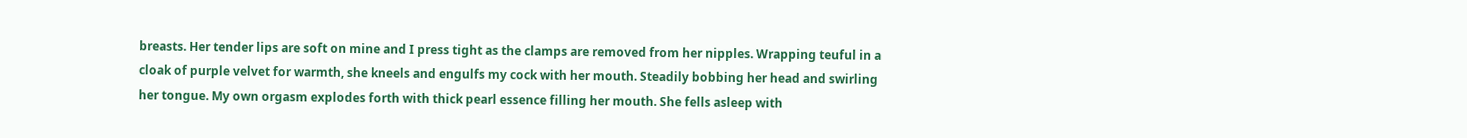breasts. Her tender lips are soft on mine and I press tight as the clamps are removed from her nipples. Wrapping teuful in a cloak of purple velvet for warmth, she kneels and engulfs my cock with her mouth. Steadily bobbing her head and swirling her tongue. My own orgasm explodes forth with thick pearl essence filling her mouth. She fells asleep with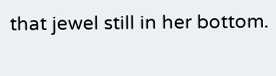that jewel still in her bottom.